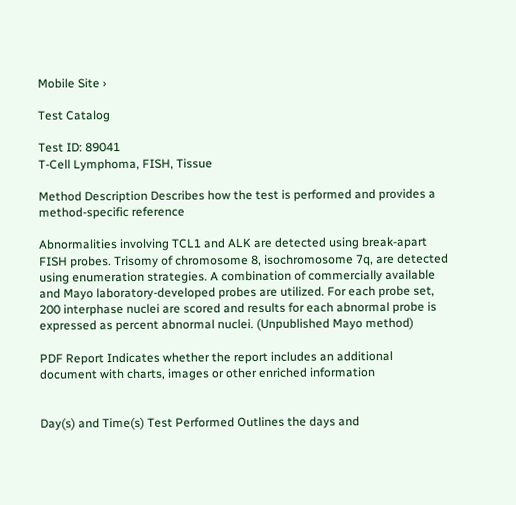Mobile Site ›

Test Catalog

Test ID: 89041
T-Cell Lymphoma, FISH, Tissue

Method Description Describes how the test is performed and provides a method-specific reference

Abnormalities involving TCL1 and ALK are detected using break-apart FISH probes. Trisomy of chromosome 8, isochromosome 7q, are detected using enumeration strategies. A combination of commercially available and Mayo laboratory-developed probes are utilized. For each probe set, 200 interphase nuclei are scored and results for each abnormal probe is expressed as percent abnormal nuclei. (Unpublished Mayo method)

PDF Report Indicates whether the report includes an additional document with charts, images or other enriched information


Day(s) and Time(s) Test Performed Outlines the days and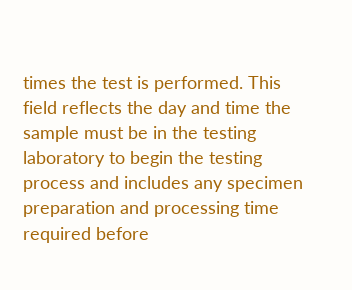times the test is performed. This field reflects the day and time the sample must be in the testing laboratory to begin the testing process and includes any specimen preparation and processing time required before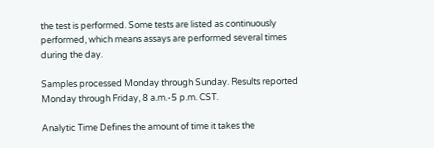the test is performed. Some tests are listed as continuously performed, which means assays are performed several times during the day.

Samples processed Monday through Sunday. Results reported Monday through Friday, 8 a.m.-5 p.m. CST.

Analytic Time Defines the amount of time it takes the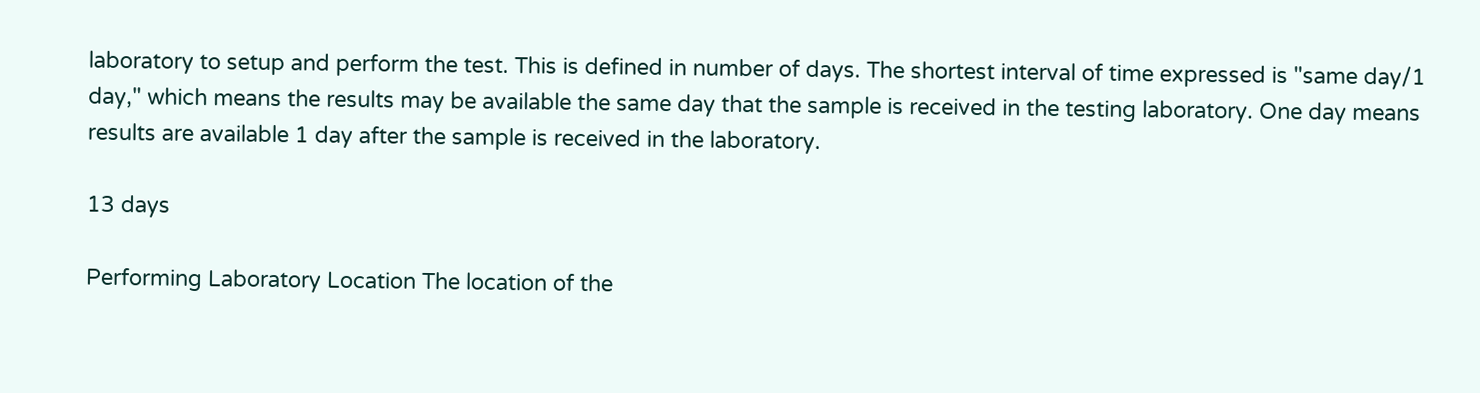laboratory to setup and perform the test. This is defined in number of days. The shortest interval of time expressed is "same day/1 day," which means the results may be available the same day that the sample is received in the testing laboratory. One day means results are available 1 day after the sample is received in the laboratory.

13 days

Performing Laboratory Location The location of the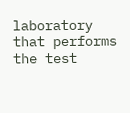laboratory that performs the test